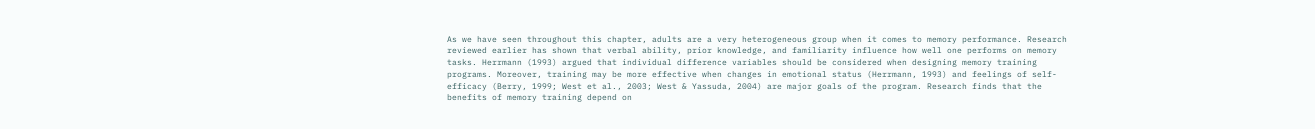As we have seen throughout this chapter, adults are a very heterogeneous group when it comes to memory performance. Research reviewed earlier has shown that verbal ability, prior knowledge, and familiarity influence how well one performs on memory tasks. Herrmann (1993) argued that individual difference variables should be considered when designing memory training programs. Moreover, training may be more effective when changes in emotional status (Herrmann, 1993) and feelings of self-efficacy (Berry, 1999; West et al., 2003; West & Yassuda, 2004) are major goals of the program. Research finds that the benefits of memory training depend on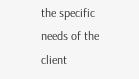the specific needs of the client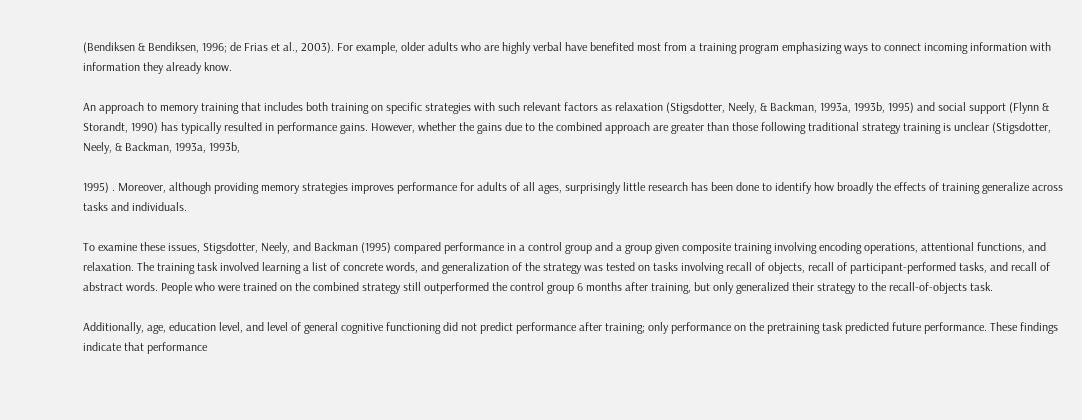(Bendiksen & Bendiksen, 1996; de Frias et al., 2003). For example, older adults who are highly verbal have benefited most from a training program emphasizing ways to connect incoming information with information they already know.

An approach to memory training that includes both training on specific strategies with such relevant factors as relaxation (Stigsdotter, Neely, & Backman, 1993a, 1993b, 1995) and social support (Flynn & Storandt, 1990) has typically resulted in performance gains. However, whether the gains due to the combined approach are greater than those following traditional strategy training is unclear (Stigsdotter, Neely, & Backman, 1993a, 1993b,

1995) . Moreover, although providing memory strategies improves performance for adults of all ages, surprisingly little research has been done to identify how broadly the effects of training generalize across tasks and individuals.

To examine these issues, Stigsdotter, Neely, and Backman (1995) compared performance in a control group and a group given composite training involving encoding operations, attentional functions, and relaxation. The training task involved learning a list of concrete words, and generalization of the strategy was tested on tasks involving recall of objects, recall of participant-performed tasks, and recall of abstract words. People who were trained on the combined strategy still outperformed the control group 6 months after training, but only generalized their strategy to the recall-of-objects task.

Additionally, age, education level, and level of general cognitive functioning did not predict performance after training; only performance on the pretraining task predicted future performance. These findings indicate that performance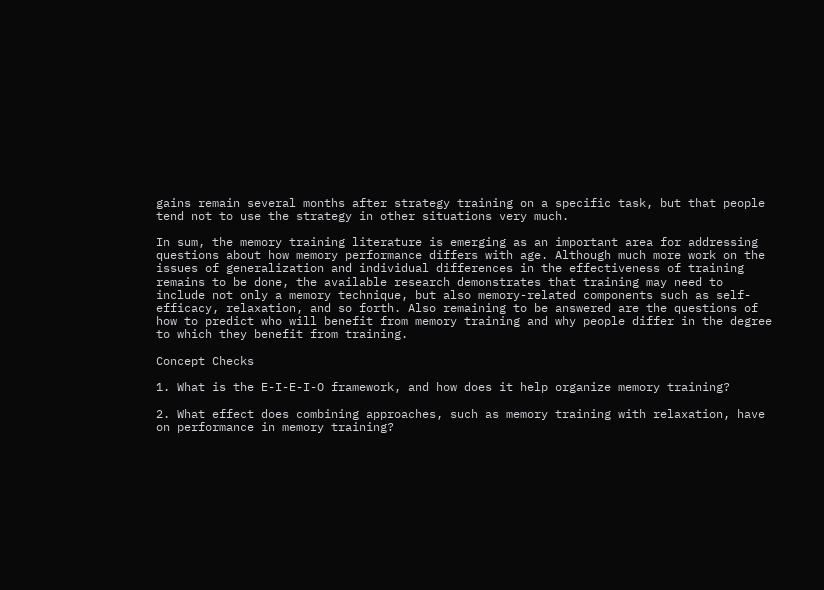gains remain several months after strategy training on a specific task, but that people tend not to use the strategy in other situations very much.

In sum, the memory training literature is emerging as an important area for addressing questions about how memory performance differs with age. Although much more work on the issues of generalization and individual differences in the effectiveness of training remains to be done, the available research demonstrates that training may need to include not only a memory technique, but also memory-related components such as self-efficacy, relaxation, and so forth. Also remaining to be answered are the questions of how to predict who will benefit from memory training and why people differ in the degree to which they benefit from training.

Concept Checks

1. What is the E-I-E-I-O framework, and how does it help organize memory training?

2. What effect does combining approaches, such as memory training with relaxation, have on performance in memory training?